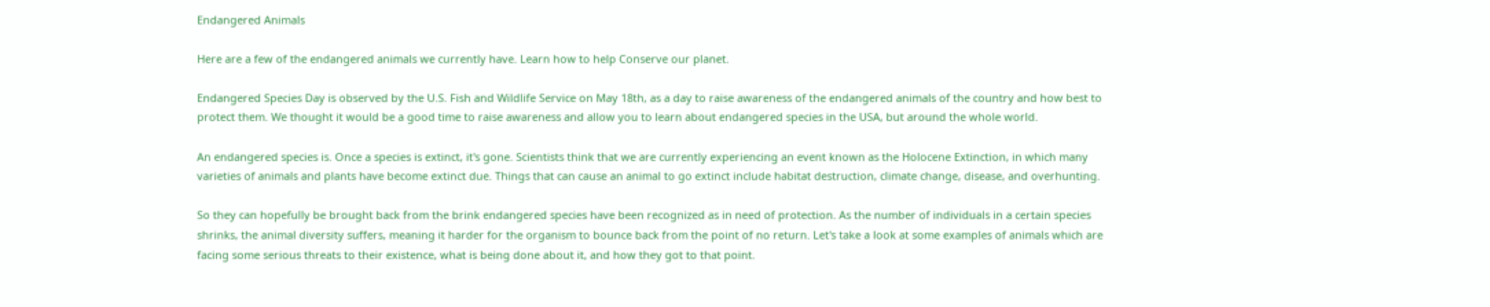Endangered Animals

Here are a few of the endangered animals we currently have. Learn how to help Conserve our planet.

Endangered Species Day is observed by the U.S. Fish and Wildlife Service on May 18th, as a day to raise awareness of the endangered animals of the country and how best to protect them. We thought it would be a good time to raise awareness and allow you to learn about endangered species in the USA, but around the whole world.

An endangered species is. Once a species is extinct, it's gone. Scientists think that we are currently experiencing an event known as the Holocene Extinction, in which many varieties of animals and plants have become extinct due. Things that can cause an animal to go extinct include habitat destruction, climate change, disease, and overhunting.

So they can hopefully be brought back from the brink endangered species have been recognized as in need of protection. As the number of individuals in a certain species shrinks, the animal diversity suffers, meaning it harder for the organism to bounce back from the point of no return. Let's take a look at some examples of animals which are facing some serious threats to their existence, what is being done about it, and how they got to that point.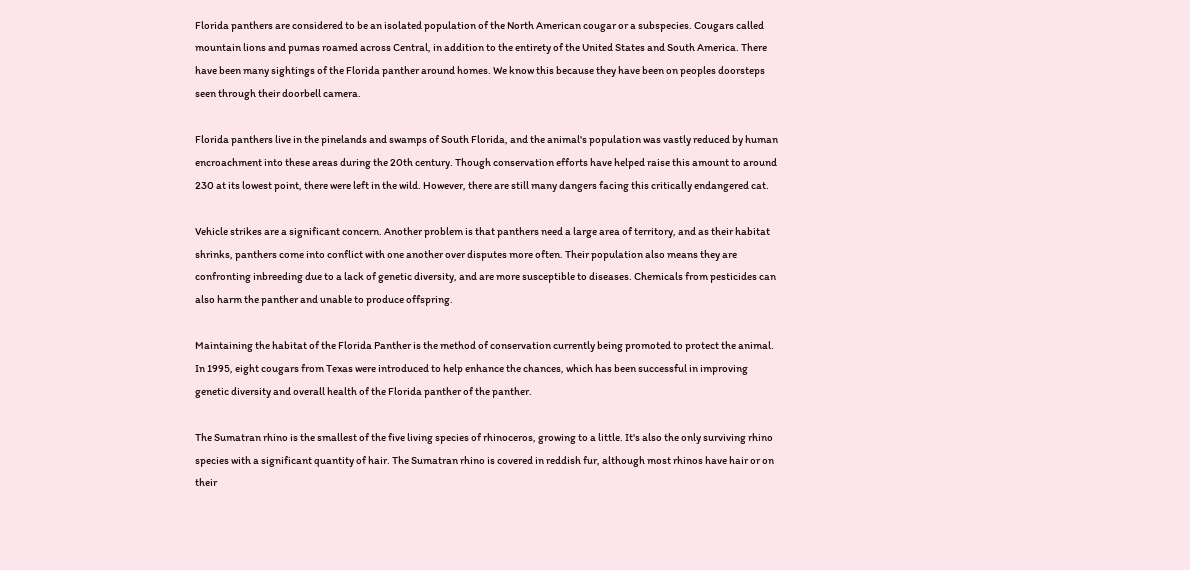Florida panthers are considered to be an isolated population of the North American cougar or a subspecies. Cougars called mountain lions and pumas roamed across Central, in addition to the entirety of the United States and South America. There have been many sightings of the Florida panther around homes. We know this because they have been on peoples doorsteps seen through their doorbell camera.

Florida panthers live in the pinelands and swamps of South Florida, and the animal's population was vastly reduced by human encroachment into these areas during the 20th century. Though conservation efforts have helped raise this amount to around 230 at its lowest point, there were left in the wild. However, there are still many dangers facing this critically endangered cat.

Vehicle strikes are a significant concern. Another problem is that panthers need a large area of territory, and as their habitat shrinks, panthers come into conflict with one another over disputes more often. Their population also means they are confronting inbreeding due to a lack of genetic diversity, and are more susceptible to diseases. Chemicals from pesticides can also harm the panther and unable to produce offspring.

Maintaining the habitat of the Florida Panther is the method of conservation currently being promoted to protect the animal. In 1995, eight cougars from Texas were introduced to help enhance the chances, which has been successful in improving genetic diversity and overall health of the Florida panther of the panther.

The Sumatran rhino is the smallest of the five living species of rhinoceros, growing to a little. It's also the only surviving rhino species with a significant quantity of hair. The Sumatran rhino is covered in reddish fur, although most rhinos have hair or on their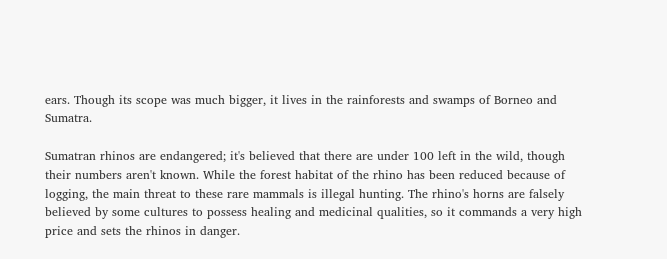ears. Though its scope was much bigger, it lives in the rainforests and swamps of Borneo and Sumatra.

Sumatran rhinos are endangered; it's believed that there are under 100 left in the wild, though their numbers aren't known. While the forest habitat of the rhino has been reduced because of logging, the main threat to these rare mammals is illegal hunting. The rhino's horns are falsely believed by some cultures to possess healing and medicinal qualities, so it commands a very high price and sets the rhinos in danger.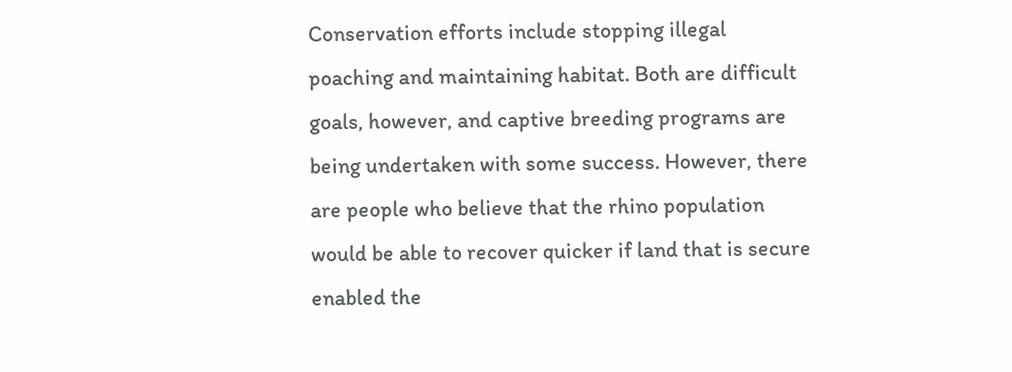Conservation efforts include stopping illegal poaching and maintaining habitat. Both are difficult goals, however, and captive breeding programs are being undertaken with some success. However, there are people who believe that the rhino population would be able to recover quicker if land that is secure enabled the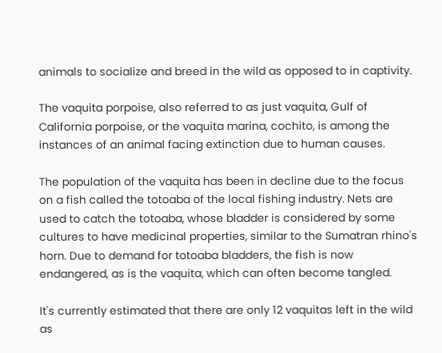animals to socialize and breed in the wild as opposed to in captivity.

The vaquita porpoise, also referred to as just vaquita, Gulf of California porpoise, or the vaquita marina, cochito, is among the instances of an animal facing extinction due to human causes.

The population of the vaquita has been in decline due to the focus on a fish called the totoaba of the local fishing industry. Nets are used to catch the totoaba, whose bladder is considered by some cultures to have medicinal properties, similar to the Sumatran rhino's horn. Due to demand for totoaba bladders, the fish is now endangered, as is the vaquita, which can often become tangled.

It's currently estimated that there are only 12 vaquitas left in the wild as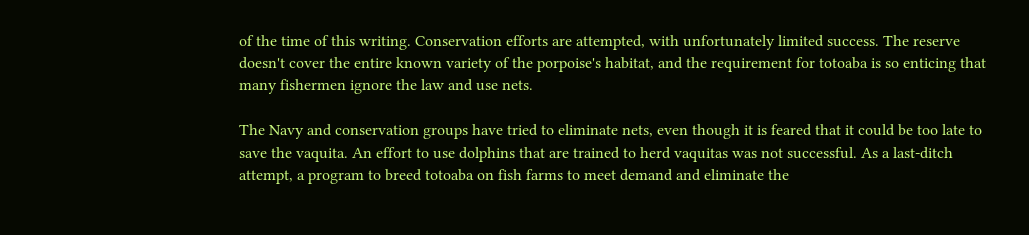of the time of this writing. Conservation efforts are attempted, with unfortunately limited success. The reserve doesn't cover the entire known variety of the porpoise's habitat, and the requirement for totoaba is so enticing that many fishermen ignore the law and use nets.

The Navy and conservation groups have tried to eliminate nets, even though it is feared that it could be too late to save the vaquita. An effort to use dolphins that are trained to herd vaquitas was not successful. As a last-ditch attempt, a program to breed totoaba on fish farms to meet demand and eliminate the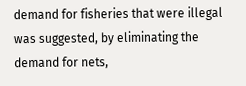demand for fisheries that were illegal was suggested, by eliminating the demand for nets,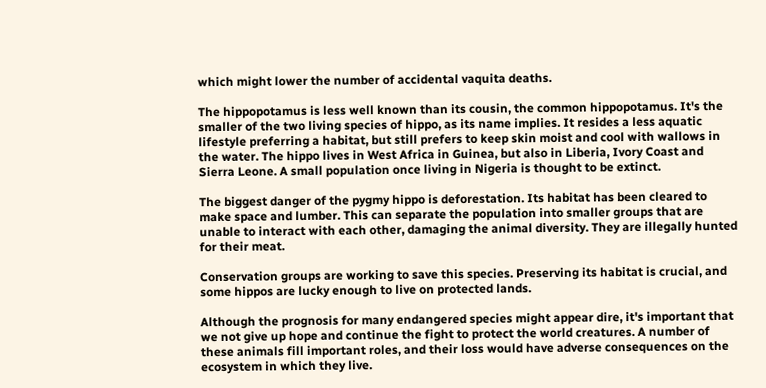which might lower the number of accidental vaquita deaths.

The hippopotamus is less well known than its cousin, the common hippopotamus. It's the smaller of the two living species of hippo, as its name implies. It resides a less aquatic lifestyle preferring a habitat, but still prefers to keep skin moist and cool with wallows in the water. The hippo lives in West Africa in Guinea, but also in Liberia, Ivory Coast and Sierra Leone. A small population once living in Nigeria is thought to be extinct.

The biggest danger of the pygmy hippo is deforestation. Its habitat has been cleared to make space and lumber. This can separate the population into smaller groups that are unable to interact with each other, damaging the animal diversity. They are illegally hunted for their meat.

Conservation groups are working to save this species. Preserving its habitat is crucial, and some hippos are lucky enough to live on protected lands.

Although the prognosis for many endangered species might appear dire, it's important that we not give up hope and continue the fight to protect the world creatures. A number of these animals fill important roles, and their loss would have adverse consequences on the ecosystem in which they live.